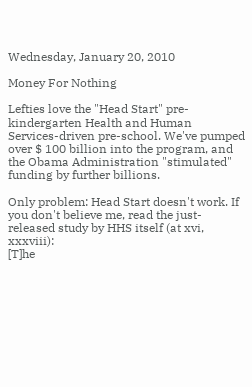Wednesday, January 20, 2010

Money For Nothing

Lefties love the "Head Start" pre-kindergarten Health and Human Services-driven pre-school. We've pumped over $ 100 billion into the program, and the Obama Administration "stimulated" funding by further billions.

Only problem: Head Start doesn't work. If you don't believe me, read the just-released study by HHS itself (at xvi, xxxviii):
[T]he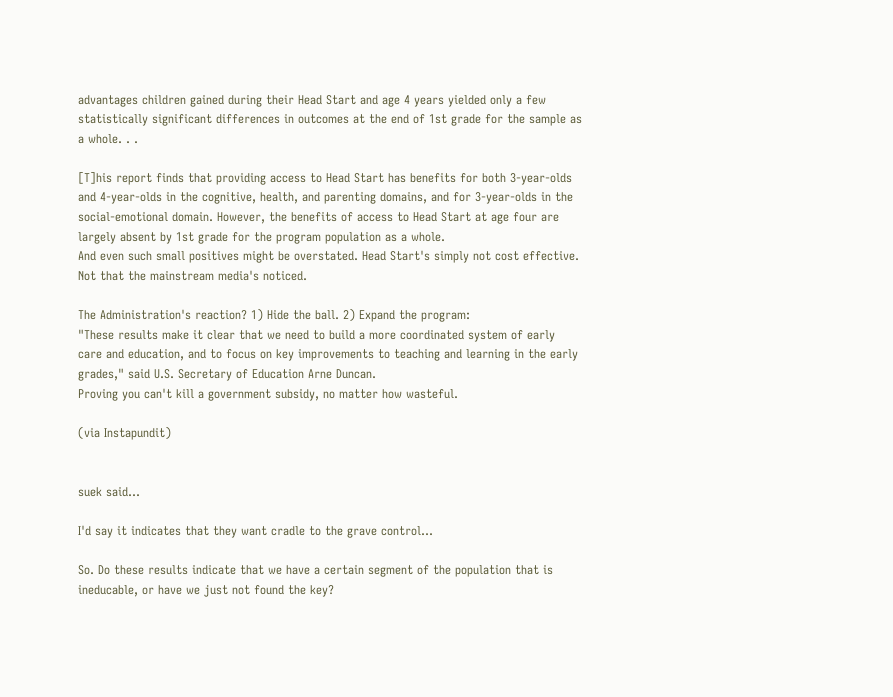advantages children gained during their Head Start and age 4 years yielded only a few statistically significant differences in outcomes at the end of 1st grade for the sample as a whole. . .

[T]his report finds that providing access to Head Start has benefits for both 3-year-olds and 4-year-olds in the cognitive, health, and parenting domains, and for 3-year-olds in the social-emotional domain. However, the benefits of access to Head Start at age four are largely absent by 1st grade for the program population as a whole.
And even such small positives might be overstated. Head Start's simply not cost effective. Not that the mainstream media's noticed.

The Administration's reaction? 1) Hide the ball. 2) Expand the program:
"These results make it clear that we need to build a more coordinated system of early care and education, and to focus on key improvements to teaching and learning in the early grades," said U.S. Secretary of Education Arne Duncan.
Proving you can't kill a government subsidy, no matter how wasteful.

(via Instapundit)


suek said...

I'd say it indicates that they want cradle to the grave control...

So. Do these results indicate that we have a certain segment of the population that is ineducable, or have we just not found the key?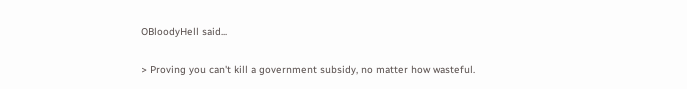OBloodyHell said...

> Proving you can't kill a government subsidy, no matter how wasteful.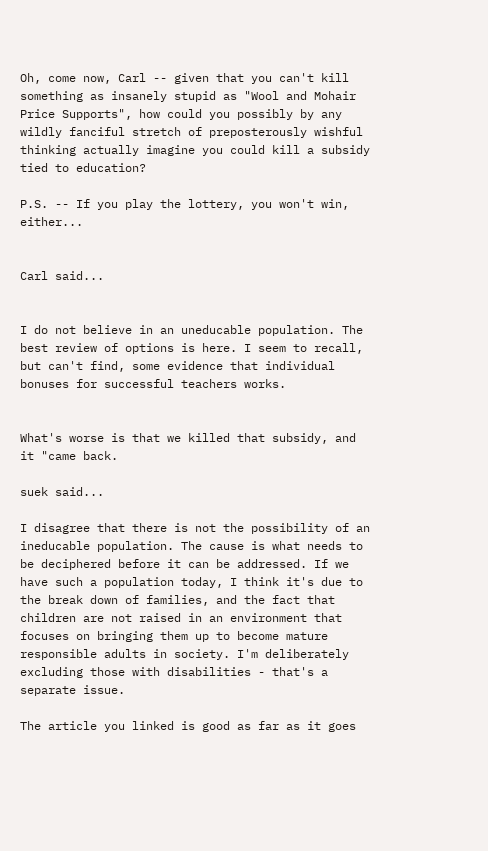Oh, come now, Carl -- given that you can't kill something as insanely stupid as "Wool and Mohair Price Supports", how could you possibly by any wildly fanciful stretch of preposterously wishful thinking actually imagine you could kill a subsidy tied to education?

P.S. -- If you play the lottery, you won't win, either...


Carl said...


I do not believe in an uneducable population. The best review of options is here. I seem to recall, but can't find, some evidence that individual bonuses for successful teachers works.


What's worse is that we killed that subsidy, and it "came back.

suek said...

I disagree that there is not the possibility of an ineducable population. The cause is what needs to be deciphered before it can be addressed. If we have such a population today, I think it's due to the break down of families, and the fact that children are not raised in an environment that focuses on bringing them up to become mature responsible adults in society. I'm deliberately excluding those with disabilities - that's a separate issue.

The article you linked is good as far as it goes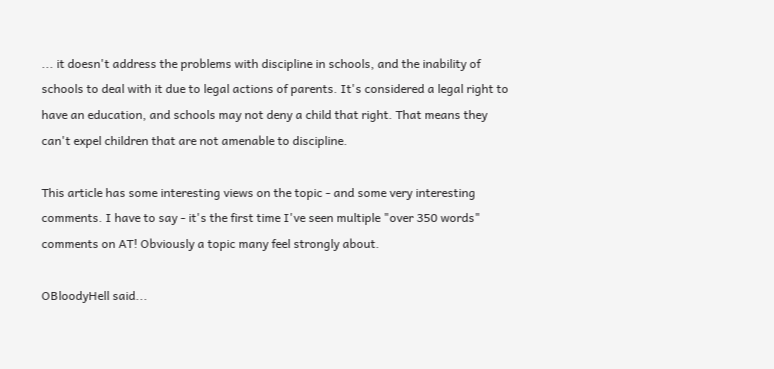... it doesn't address the problems with discipline in schools, and the inability of schools to deal with it due to legal actions of parents. It's considered a legal right to have an education, and schools may not deny a child that right. That means they can't expel children that are not amenable to discipline.

This article has some interesting views on the topic - and some very interesting comments. I have to say - it's the first time I've seen multiple "over 350 words" comments on AT! Obviously a topic many feel strongly about.

OBloodyHell said...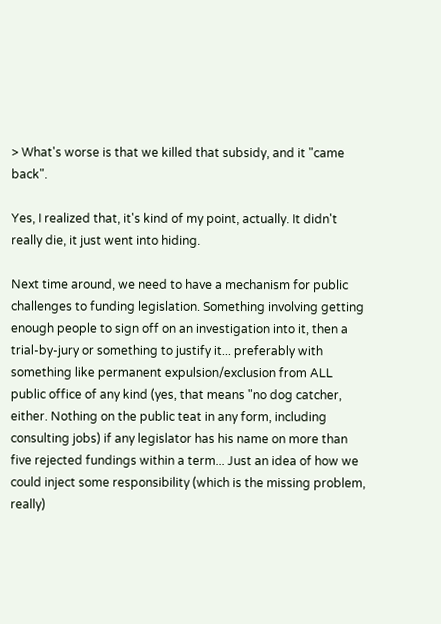> What's worse is that we killed that subsidy, and it "came back".

Yes, I realized that, it's kind of my point, actually. It didn't really die, it just went into hiding.

Next time around, we need to have a mechanism for public challenges to funding legislation. Something involving getting enough people to sign off on an investigation into it, then a trial-by-jury or something to justify it... preferably with something like permanent expulsion/exclusion from ALL public office of any kind (yes, that means "no dog catcher, either. Nothing on the public teat in any form, including consulting jobs) if any legislator has his name on more than five rejected fundings within a term... Just an idea of how we could inject some responsibility (which is the missing problem, really)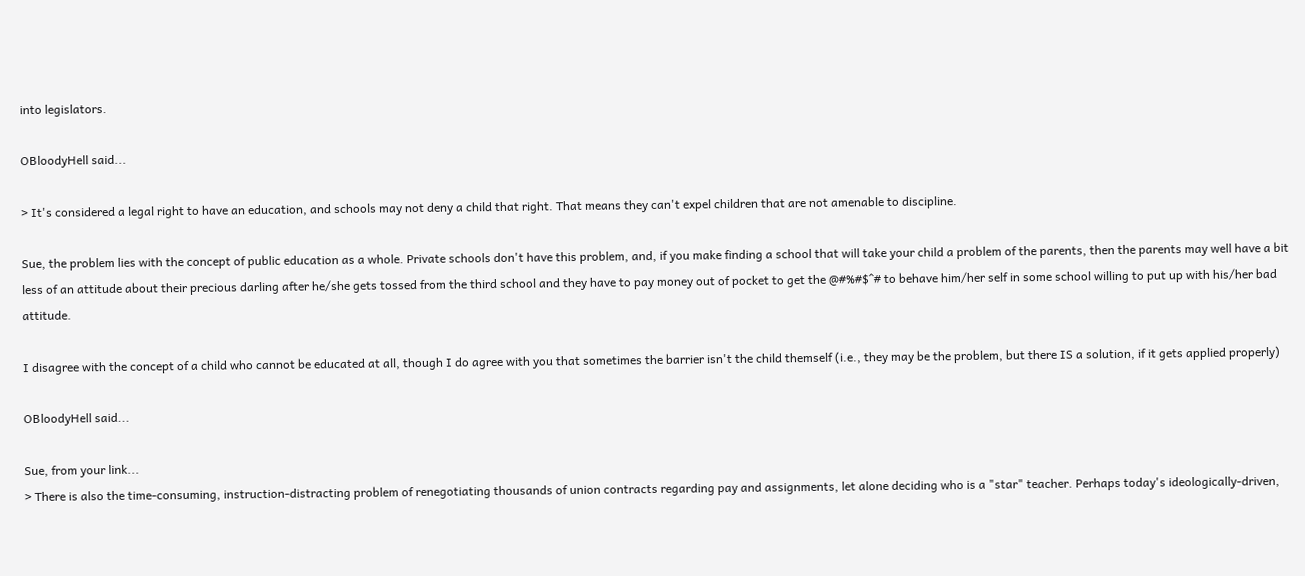into legislators.

OBloodyHell said...

> It's considered a legal right to have an education, and schools may not deny a child that right. That means they can't expel children that are not amenable to discipline.

Sue, the problem lies with the concept of public education as a whole. Private schools don't have this problem, and, if you make finding a school that will take your child a problem of the parents, then the parents may well have a bit less of an attitude about their precious darling after he/she gets tossed from the third school and they have to pay money out of pocket to get the @#%#$^# to behave him/her self in some school willing to put up with his/her bad attitude.

I disagree with the concept of a child who cannot be educated at all, though I do agree with you that sometimes the barrier isn't the child themself (i.e., they may be the problem, but there IS a solution, if it gets applied properly)

OBloodyHell said...

Sue, from your link...
> There is also the time-consuming, instruction-distracting problem of renegotiating thousands of union contracts regarding pay and assignments, let alone deciding who is a "star" teacher. Perhaps today's ideologically-driven,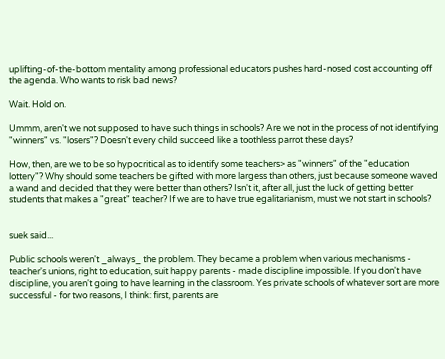uplifting-of-the-bottom mentality among professional educators pushes hard-nosed cost accounting off the agenda. Who wants to risk bad news?

Wait. Hold on.

Ummm, aren't we not supposed to have such things in schools? Are we not in the process of not identifying "winners" vs. "losers"? Doesn't every child succeed like a toothless parrot these days?

How, then, are we to be so hypocritical as to identify some teachers> as "winners" of the "education lottery"? Why should some teachers be gifted with more largess than others, just because someone waved a wand and decided that they were better than others? Isn't it, after all, just the luck of getting better students that makes a "great" teacher? If we are to have true egalitarianism, must we not start in schools?


suek said...

Public schools weren't _always_ the problem. They became a problem when various mechanisms - teacher's unions, right to education, suit happy parents - made discipline impossible. If you don't have discipline, you aren't going to have learning in the classroom. Yes private schools of whatever sort are more successful - for two reasons, I think: first, parents are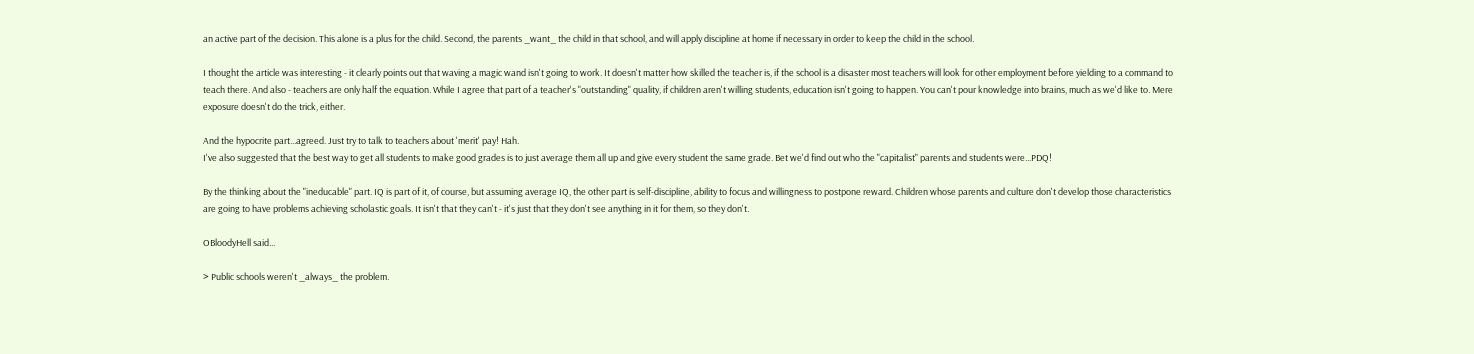an active part of the decision. This alone is a plus for the child. Second, the parents _want_ the child in that school, and will apply discipline at home if necessary in order to keep the child in the school.

I thought the article was interesting - it clearly points out that waving a magic wand isn't going to work. It doesn't matter how skilled the teacher is, if the school is a disaster most teachers will look for other employment before yielding to a command to teach there. And also - teachers are only half the equation. While I agree that part of a teacher's "outstanding" quality, if children aren't willing students, education isn't going to happen. You can't pour knowledge into brains, much as we'd like to. Mere exposure doesn't do the trick, either.

And the hypocrite part...agreed. Just try to talk to teachers about 'merit' pay! Hah.
I've also suggested that the best way to get all students to make good grades is to just average them all up and give every student the same grade. Bet we'd find out who the "capitalist" parents and students were...PDQ!

By the thinking about the "ineducable" part. IQ is part of it, of course, but assuming average IQ, the other part is self-discipline, ability to focus and willingness to postpone reward. Children whose parents and culture don't develop those characteristics are going to have problems achieving scholastic goals. It isn't that they can't - it's just that they don't see anything in it for them, so they don't.

OBloodyHell said...

> Public schools weren't _always_ the problem.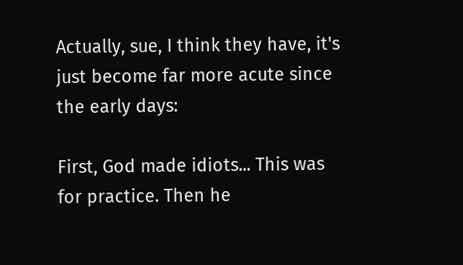Actually, sue, I think they have, it's just become far more acute since the early days:

First, God made idiots... This was for practice. Then he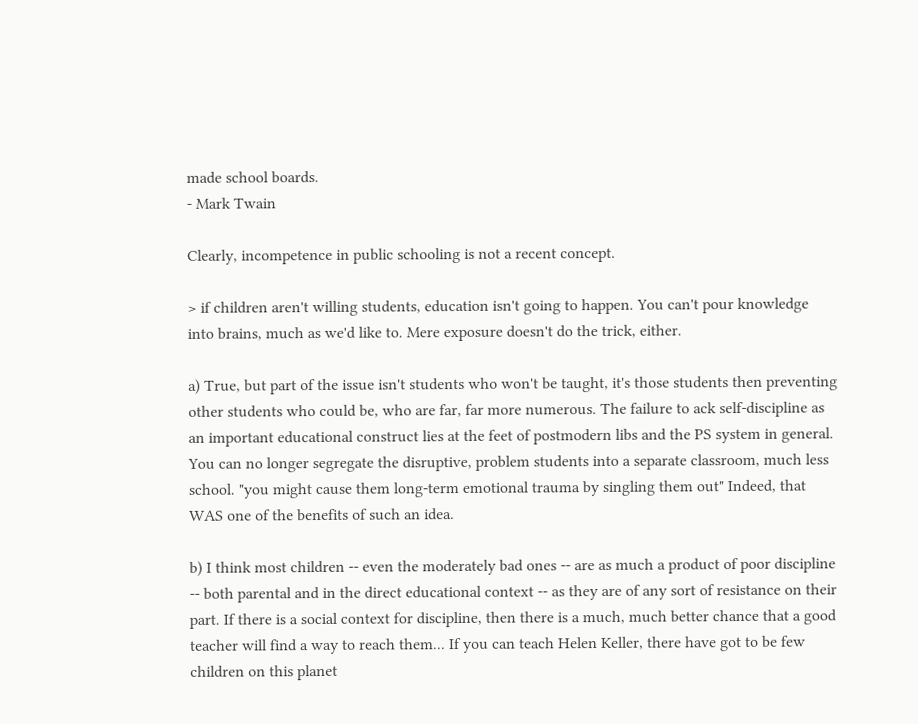made school boards.
- Mark Twain

Clearly, incompetence in public schooling is not a recent concept.

> if children aren't willing students, education isn't going to happen. You can't pour knowledge into brains, much as we'd like to. Mere exposure doesn't do the trick, either.

a) True, but part of the issue isn't students who won't be taught, it's those students then preventing other students who could be, who are far, far more numerous. The failure to ack self-discipline as an important educational construct lies at the feet of postmodern libs and the PS system in general. You can no longer segregate the disruptive, problem students into a separate classroom, much less school. "you might cause them long-term emotional trauma by singling them out" Indeed, that WAS one of the benefits of such an idea.

b) I think most children -- even the moderately bad ones -- are as much a product of poor discipline -- both parental and in the direct educational context -- as they are of any sort of resistance on their part. If there is a social context for discipline, then there is a much, much better chance that a good teacher will find a way to reach them... If you can teach Helen Keller, there have got to be few children on this planet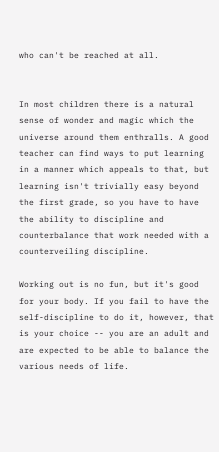who can't be reached at all.


In most children there is a natural sense of wonder and magic which the universe around them enthralls. A good teacher can find ways to put learning in a manner which appeals to that, but learning isn't trivially easy beyond the first grade, so you have to have the ability to discipline and counterbalance that work needed with a counterveiling discipline.

Working out is no fun, but it's good for your body. If you fail to have the self-discipline to do it, however, that is your choice -- you are an adult and are expected to be able to balance the various needs of life.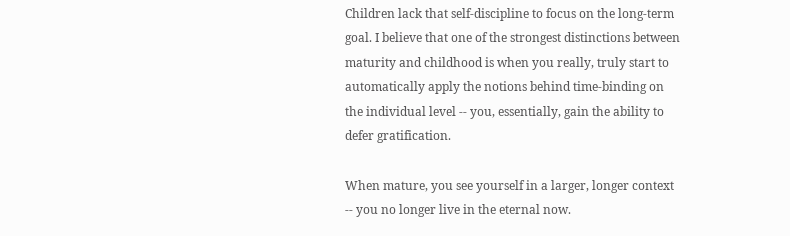Children lack that self-discipline to focus on the long-term goal. I believe that one of the strongest distinctions between maturity and childhood is when you really, truly start to automatically apply the notions behind time-binding on the individual level -- you, essentially, gain the ability to defer gratification.

When mature, you see yourself in a larger, longer context -- you no longer live in the eternal now.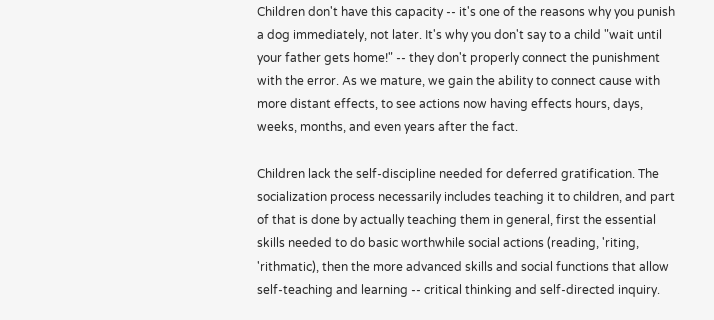Children don't have this capacity -- it's one of the reasons why you punish a dog immediately, not later. It's why you don't say to a child "wait until your father gets home!" -- they don't properly connect the punishment with the error. As we mature, we gain the ability to connect cause with more distant effects, to see actions now having effects hours, days, weeks, months, and even years after the fact.

Children lack the self-discipline needed for deferred gratification. The socialization process necessarily includes teaching it to children, and part of that is done by actually teaching them in general, first the essential skills needed to do basic worthwhile social actions (reading, 'riting, 'rithmatic), then the more advanced skills and social functions that allow self-teaching and learning -- critical thinking and self-directed inquiry.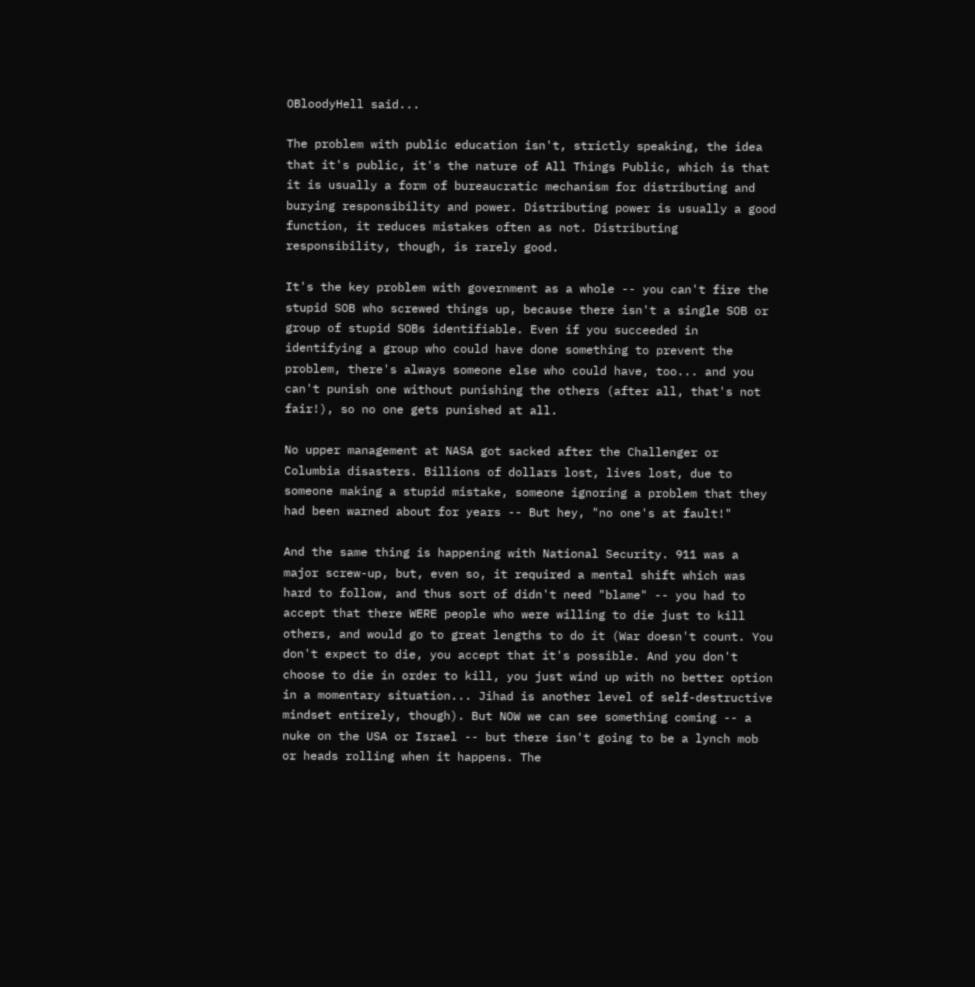OBloodyHell said...

The problem with public education isn't, strictly speaking, the idea that it's public, it's the nature of All Things Public, which is that it is usually a form of bureaucratic mechanism for distributing and burying responsibility and power. Distributing power is usually a good function, it reduces mistakes often as not. Distributing responsibility, though, is rarely good.

It's the key problem with government as a whole -- you can't fire the stupid SOB who screwed things up, because there isn't a single SOB or group of stupid SOBs identifiable. Even if you succeeded in identifying a group who could have done something to prevent the problem, there's always someone else who could have, too... and you can't punish one without punishing the others (after all, that's not fair!), so no one gets punished at all.

No upper management at NASA got sacked after the Challenger or Columbia disasters. Billions of dollars lost, lives lost, due to someone making a stupid mistake, someone ignoring a problem that they had been warned about for years -- But hey, "no one's at fault!"

And the same thing is happening with National Security. 911 was a major screw-up, but, even so, it required a mental shift which was hard to follow, and thus sort of didn't need "blame" -- you had to accept that there WERE people who were willing to die just to kill others, and would go to great lengths to do it (War doesn't count. You don't expect to die, you accept that it's possible. And you don't choose to die in order to kill, you just wind up with no better option in a momentary situation... Jihad is another level of self-destructive mindset entirely, though). But NOW we can see something coming -- a nuke on the USA or Israel -- but there isn't going to be a lynch mob or heads rolling when it happens. The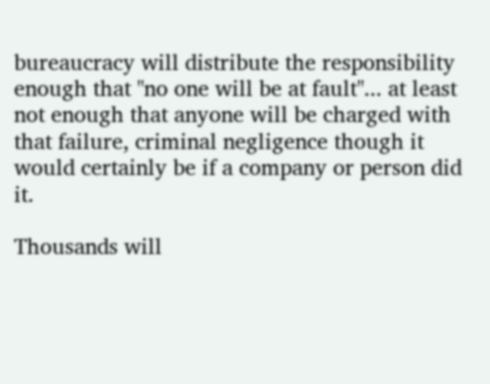bureaucracy will distribute the responsibility enough that "no one will be at fault"... at least not enough that anyone will be charged with that failure, criminal negligence though it would certainly be if a company or person did it.

Thousands will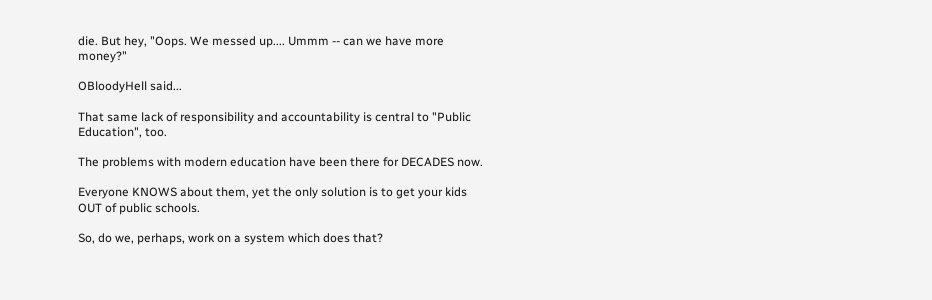die. But hey, "Oops. We messed up.... Ummm -- can we have more money?"

OBloodyHell said...

That same lack of responsibility and accountability is central to "Public Education", too.

The problems with modern education have been there for DECADES now.

Everyone KNOWS about them, yet the only solution is to get your kids OUT of public schools.

So, do we, perhaps, work on a system which does that?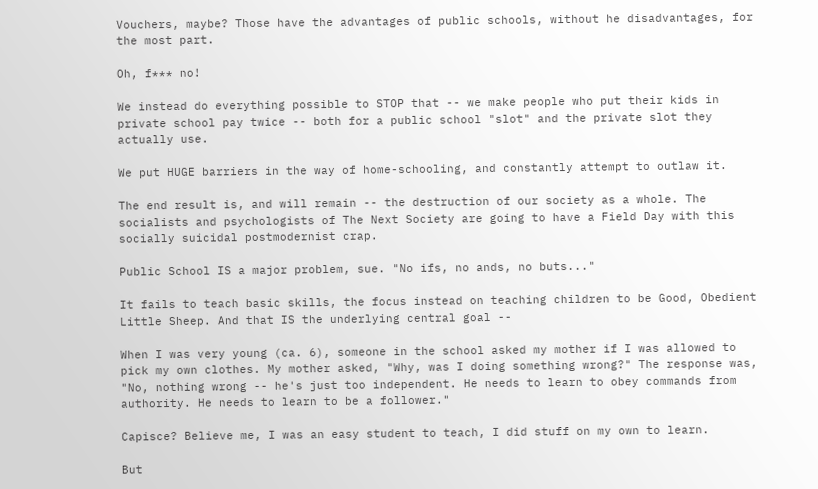Vouchers, maybe? Those have the advantages of public schools, without he disadvantages, for the most part.

Oh, f*** no!

We instead do everything possible to STOP that -- we make people who put their kids in private school pay twice -- both for a public school "slot" and the private slot they actually use.

We put HUGE barriers in the way of home-schooling, and constantly attempt to outlaw it.

The end result is, and will remain -- the destruction of our society as a whole. The socialists and psychologists of The Next Society are going to have a Field Day with this socially suicidal postmodernist crap.

Public School IS a major problem, sue. "No ifs, no ands, no buts..."

It fails to teach basic skills, the focus instead on teaching children to be Good, Obedient Little Sheep. And that IS the underlying central goal --

When I was very young (ca. 6), someone in the school asked my mother if I was allowed to pick my own clothes. My mother asked, "Why, was I doing something wrong?" The response was, "No, nothing wrong -- he's just too independent. He needs to learn to obey commands from authority. He needs to learn to be a follower."

Capisce? Believe me, I was an easy student to teach, I did stuff on my own to learn.

But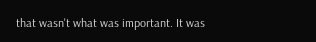that wasn't what was important. It was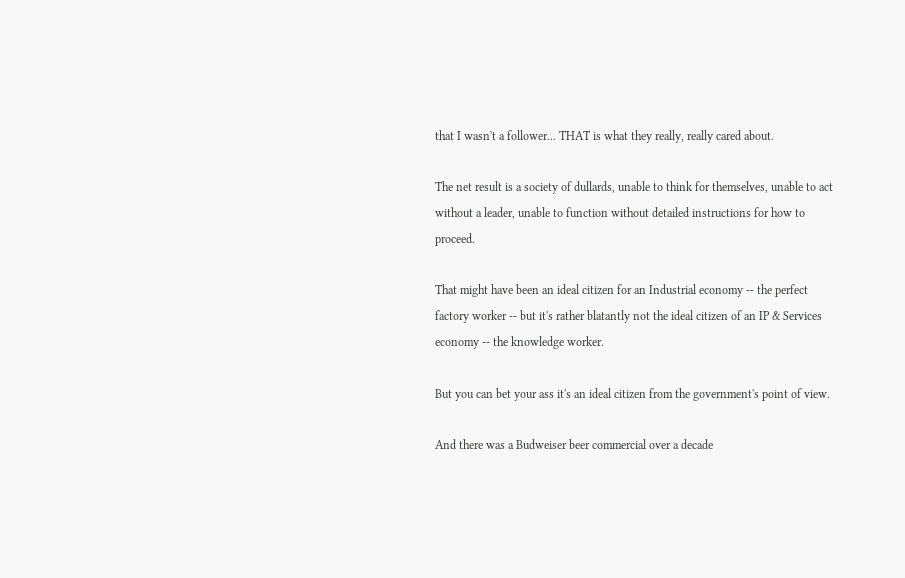that I wasn't a follower... THAT is what they really, really cared about.

The net result is a society of dullards, unable to think for themselves, unable to act without a leader, unable to function without detailed instructions for how to proceed.

That might have been an ideal citizen for an Industrial economy -- the perfect factory worker -- but it's rather blatantly not the ideal citizen of an IP & Services economy -- the knowledge worker.

But you can bet your ass it's an ideal citizen from the government's point of view.

And there was a Budweiser beer commercial over a decade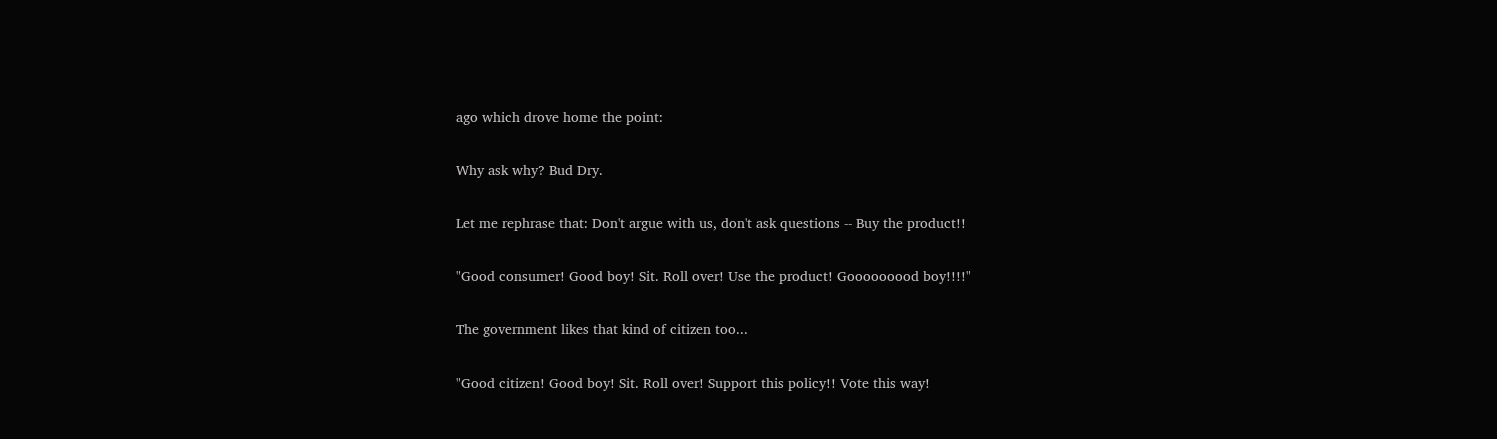ago which drove home the point:

Why ask why? Bud Dry.

Let me rephrase that: Don't argue with us, don't ask questions -- Buy the product!!

"Good consumer! Good boy! Sit. Roll over! Use the product! Gooooooood boy!!!!"

The government likes that kind of citizen too...

"Good citizen! Good boy! Sit. Roll over! Support this policy!! Vote this way!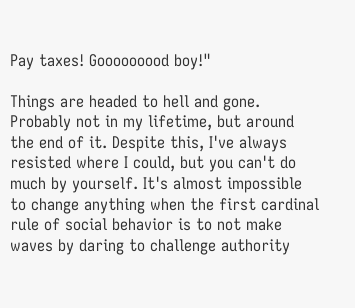Pay taxes! Gooooooood boy!"

Things are headed to hell and gone. Probably not in my lifetime, but around the end of it. Despite this, I've always resisted where I could, but you can't do much by yourself. It's almost impossible to change anything when the first cardinal rule of social behavior is to not make waves by daring to challenge authority